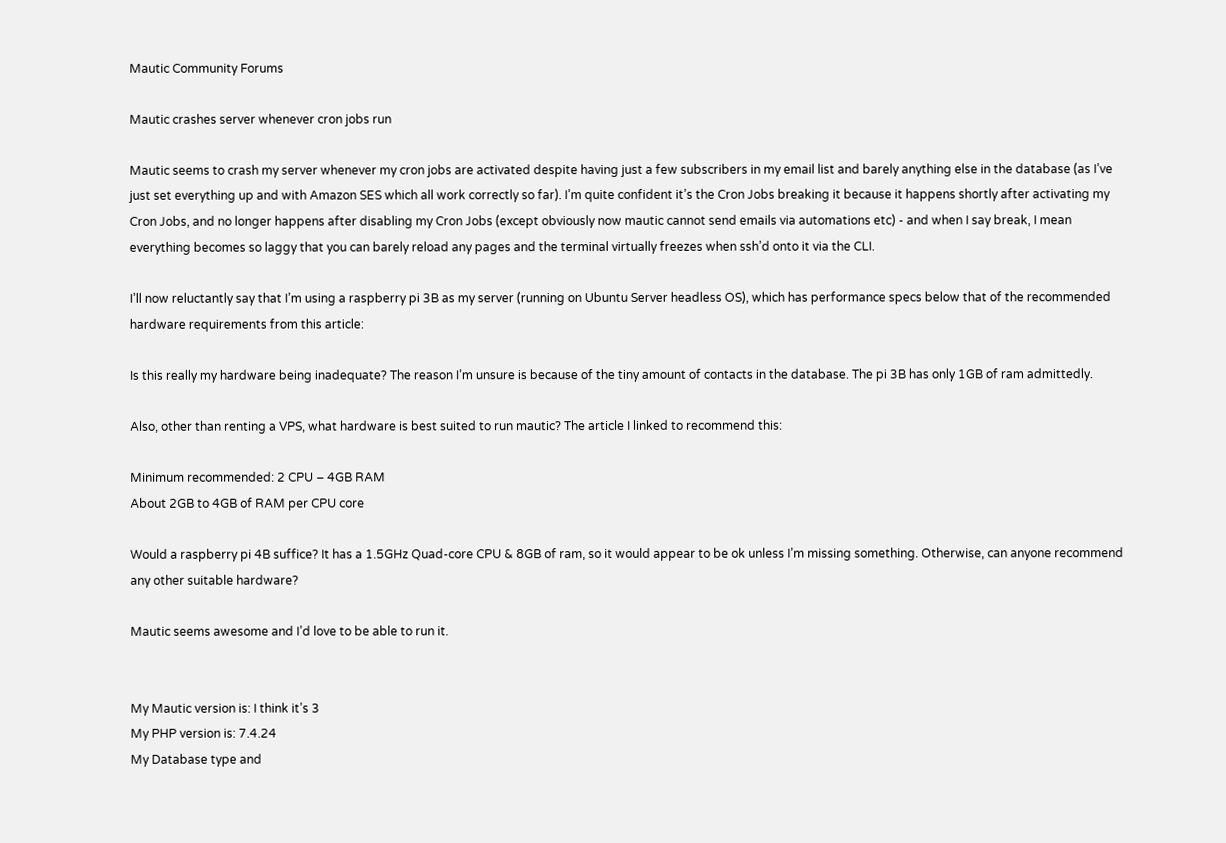Mautic Community Forums

Mautic crashes server whenever cron jobs run

Mautic seems to crash my server whenever my cron jobs are activated despite having just a few subscribers in my email list and barely anything else in the database (as I’ve just set everything up and with Amazon SES which all work correctly so far). I’m quite confident it’s the Cron Jobs breaking it because it happens shortly after activating my Cron Jobs, and no longer happens after disabling my Cron Jobs (except obviously now mautic cannot send emails via automations etc) - and when I say break, I mean everything becomes so laggy that you can barely reload any pages and the terminal virtually freezes when ssh’d onto it via the CLI.

I’ll now reluctantly say that I’m using a raspberry pi 3B as my server (running on Ubuntu Server headless OS), which has performance specs below that of the recommended hardware requirements from this article:

Is this really my hardware being inadequate? The reason I’m unsure is because of the tiny amount of contacts in the database. The pi 3B has only 1GB of ram admittedly.

Also, other than renting a VPS, what hardware is best suited to run mautic? The article I linked to recommend this:

Minimum recommended: 2 CPU – 4GB RAM
About 2GB to 4GB of RAM per CPU core

Would a raspberry pi 4B suffice? It has a 1.5GHz Quad-core CPU & 8GB of ram, so it would appear to be ok unless I’m missing something. Otherwise, can anyone recommend any other suitable hardware?

Mautic seems awesome and I’d love to be able to run it.


My Mautic version is: I think it’s 3
My PHP version is: 7.4.24
My Database type and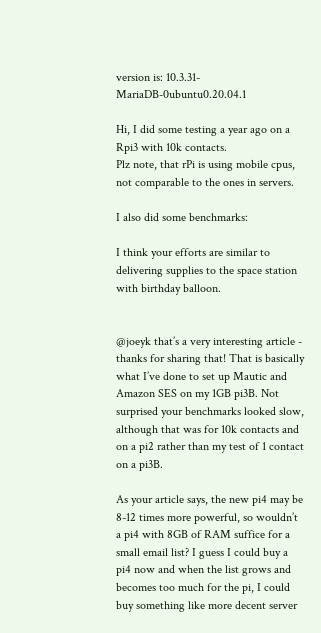version is: 10.3.31-MariaDB-0ubuntu0.20.04.1

Hi, I did some testing a year ago on a Rpi3 with 10k contacts.
Plz note, that rPi is using mobile cpus, not comparable to the ones in servers.

I also did some benchmarks:

I think your efforts are similar to delivering supplies to the space station with birthday balloon.


@joeyk that’s a very interesting article - thanks for sharing that! That is basically what I’ve done to set up Mautic and Amazon SES on my 1GB pi3B. Not surprised your benchmarks looked slow, although that was for 10k contacts and on a pi2 rather than my test of 1 contact on a pi3B.

As your article says, the new pi4 may be 8-12 times more powerful, so wouldn’t a pi4 with 8GB of RAM suffice for a small email list? I guess I could buy a pi4 now and when the list grows and becomes too much for the pi, I could buy something like more decent server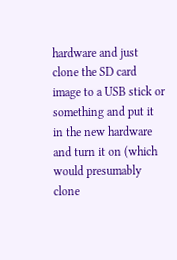hardware and just clone the SD card image to a USB stick or something and put it in the new hardware and turn it on (which would presumably clone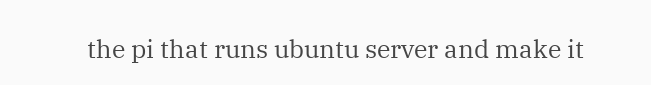the pi that runs ubuntu server and make it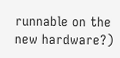runnable on the new hardware?)